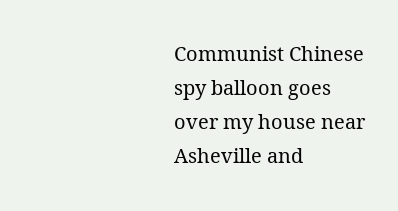Communist Chinese spy balloon goes over my house near Asheville and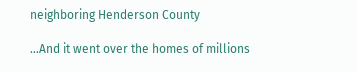neighboring Henderson County

…And it went over the homes of millions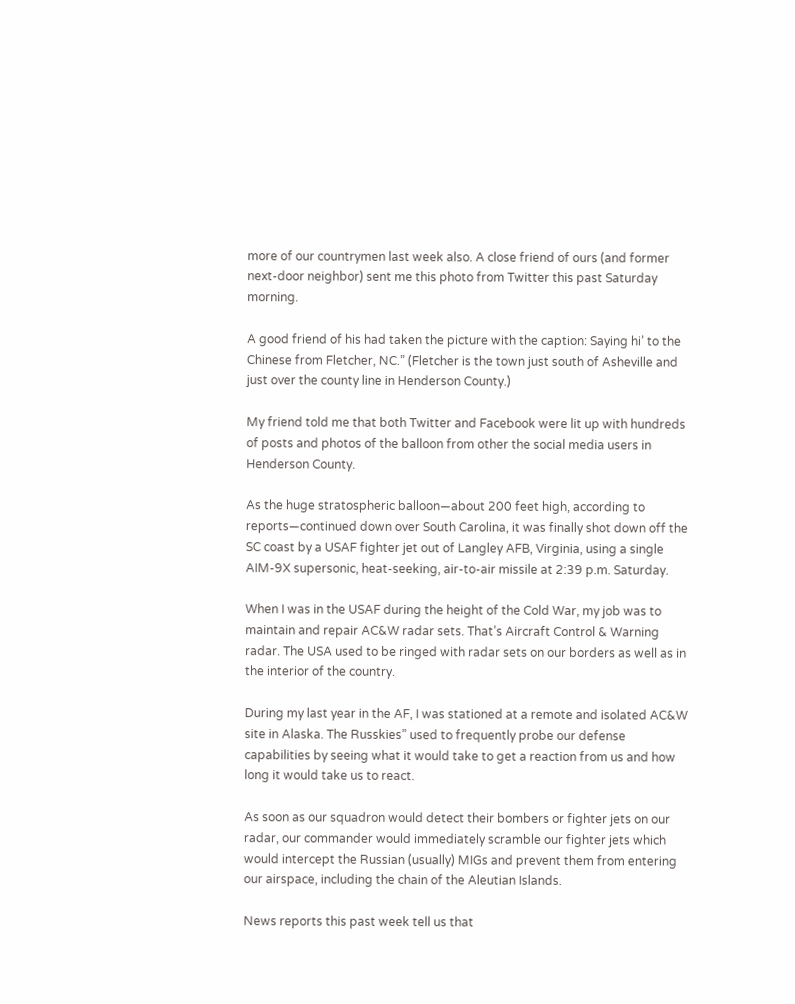more of our countrymen last week also. A close friend of ours (and former next-door neighbor) sent me this photo from Twitter this past Saturday morning.

A good friend of his had taken the picture with the caption: Saying hi’ to the Chinese from Fletcher, NC.” (Fletcher is the town just south of Asheville and just over the county line in Henderson County.)

My friend told me that both Twitter and Facebook were lit up with hundreds of posts and photos of the balloon from other the social media users in Henderson County.

As the huge stratospheric balloon—about 200 feet high, according to reports—continued down over South Carolina, it was finally shot down off the SC coast by a USAF fighter jet out of Langley AFB, Virginia, using a single AIM-9X supersonic, heat-seeking, air-to-air missile at 2:39 p.m. Saturday.

When I was in the USAF during the height of the Cold War, my job was to maintain and repair AC&W radar sets. That’s Aircraft Control & Warning radar. The USA used to be ringed with radar sets on our borders as well as in the interior of the country.

During my last year in the AF, I was stationed at a remote and isolated AC&W site in Alaska. The Russkies” used to frequently probe our defense capabilities by seeing what it would take to get a reaction from us and how long it would take us to react.

As soon as our squadron would detect their bombers or fighter jets on our radar, our commander would immediately scramble our fighter jets which would intercept the Russian (usually) MIGs and prevent them from entering our airspace, including the chain of the Aleutian Islands.

News reports this past week tell us that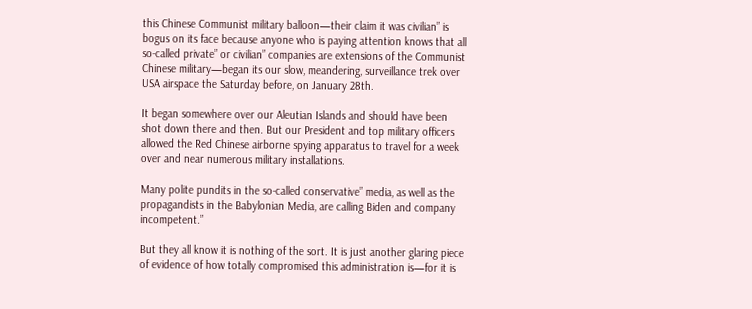this Chinese Communist military balloon—their claim it was civilian” is bogus on its face because anyone who is paying attention knows that all so-called private” or civilian” companies are extensions of the Communist Chinese military—began its our slow, meandering, surveillance trek over USA airspace the Saturday before, on January 28th.

It began somewhere over our Aleutian Islands and should have been shot down there and then. But our President and top military officers allowed the Red Chinese airborne spying apparatus to travel for a week over and near numerous military installations.

Many polite pundits in the so-called conservative” media, as well as the propagandists in the Babylonian Media, are calling Biden and company incompetent.”

But they all know it is nothing of the sort. It is just another glaring piece of evidence of how totally compromised this administration is—for it is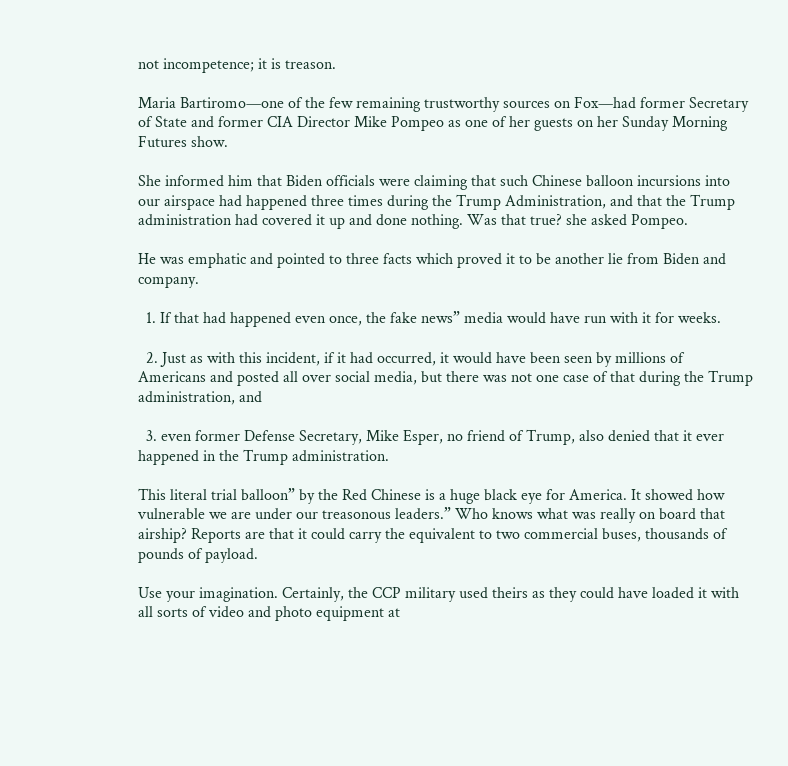not incompetence; it is treason.

Maria Bartiromo—one of the few remaining trustworthy sources on Fox—had former Secretary of State and former CIA Director Mike Pompeo as one of her guests on her Sunday Morning Futures show.

She informed him that Biden officials were claiming that such Chinese balloon incursions into our airspace had happened three times during the Trump Administration, and that the Trump administration had covered it up and done nothing. Was that true? she asked Pompeo.

He was emphatic and pointed to three facts which proved it to be another lie from Biden and company.

  1. If that had happened even once, the fake news” media would have run with it for weeks.

  2. Just as with this incident, if it had occurred, it would have been seen by millions of Americans and posted all over social media, but there was not one case of that during the Trump administration, and

  3. even former Defense Secretary, Mike Esper, no friend of Trump, also denied that it ever happened in the Trump administration.

This literal trial balloon” by the Red Chinese is a huge black eye for America. It showed how vulnerable we are under our treasonous leaders.” Who knows what was really on board that airship? Reports are that it could carry the equivalent to two commercial buses, thousands of pounds of payload.

Use your imagination. Certainly, the CCP military used theirs as they could have loaded it with all sorts of video and photo equipment at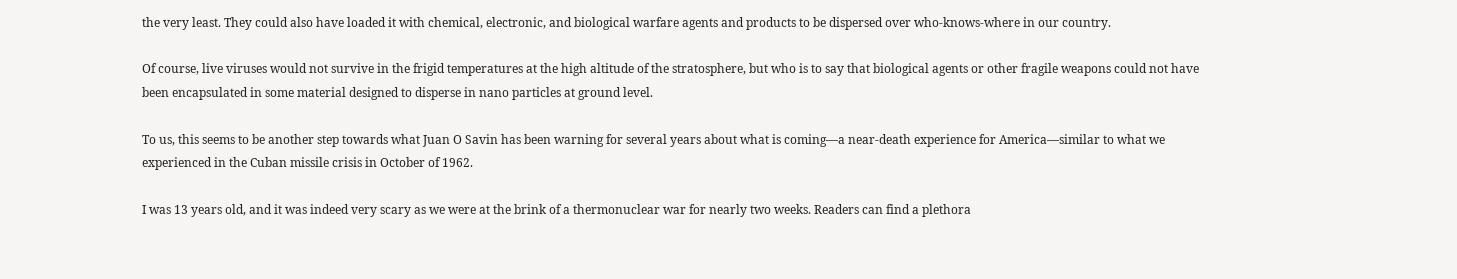the very least. They could also have loaded it with chemical, electronic, and biological warfare agents and products to be dispersed over who-knows-where in our country.

Of course, live viruses would not survive in the frigid temperatures at the high altitude of the stratosphere, but who is to say that biological agents or other fragile weapons could not have been encapsulated in some material designed to disperse in nano particles at ground level.

To us, this seems to be another step towards what Juan O Savin has been warning for several years about what is coming—a near-death experience for America—similar to what we experienced in the Cuban missile crisis in October of 1962.

I was 13 years old, and it was indeed very scary as we were at the brink of a thermonuclear war for nearly two weeks. Readers can find a plethora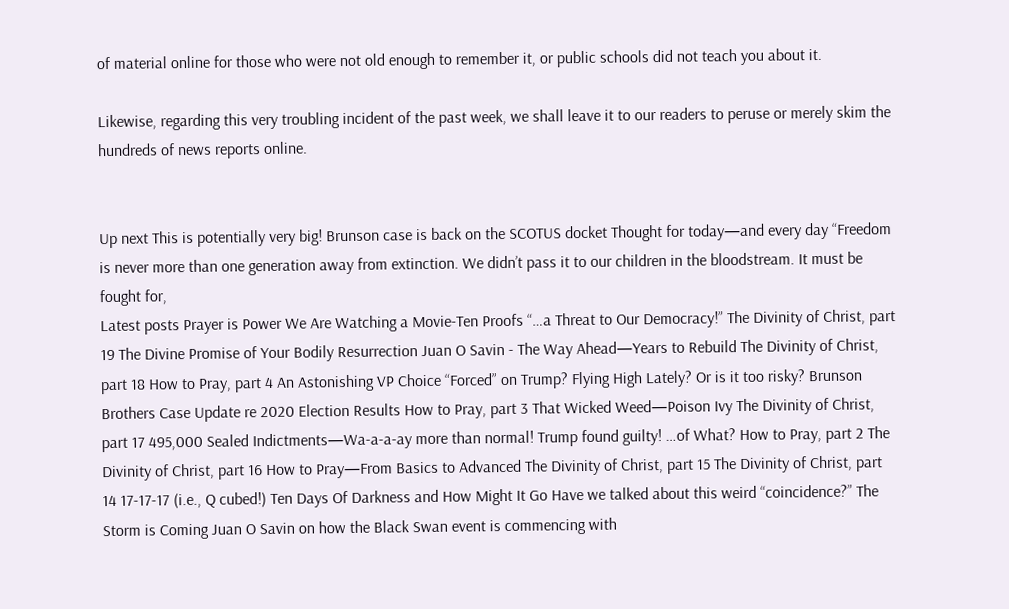of material online for those who were not old enough to remember it, or public schools did not teach you about it.

Likewise, regarding this very troubling incident of the past week, we shall leave it to our readers to peruse or merely skim the hundreds of news reports online.


Up next This is potentially very big! Brunson case is back on the SCOTUS docket Thought for today—and every day “Freedom is never more than one generation away from extinction. We didn’t pass it to our children in the bloodstream. It must be fought for,
Latest posts Prayer is Power We Are Watching a Movie-Ten Proofs “…a Threat to Our Democracy!” The Divinity of Christ, part 19 The Divine Promise of Your Bodily Resurrection Juan O Savin - The Way Ahead—Years to Rebuild The Divinity of Christ, part 18 How to Pray, part 4 An Astonishing VP Choice “Forced” on Trump? Flying High Lately? Or is it too risky? Brunson Brothers Case Update re 2020 Election Results How to Pray, part 3 That Wicked Weed—Poison Ivy The Divinity of Christ, part 17 495,000 Sealed Indictments—Wa-a-a-ay more than normal! Trump found guilty! …of What? How to Pray, part 2 The Divinity of Christ, part 16 How to Pray—From Basics to Advanced The Divinity of Christ, part 15 The Divinity of Christ, part 14 17-17-17 (i.e., Q cubed!) Ten Days Of Darkness and How Might It Go Have we talked about this weird “coincidence?” The Storm is Coming Juan O Savin on how the Black Swan event is commencing with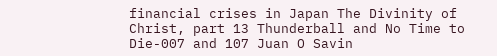financial crises in Japan The Divinity of Christ, part 13 Thunderball and No Time to Die-007 and 107 Juan O Savin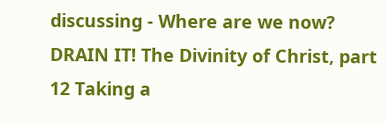discussing - Where are we now? DRAIN IT! The Divinity of Christ, part 12 Taking a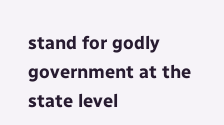stand for godly government at the state level